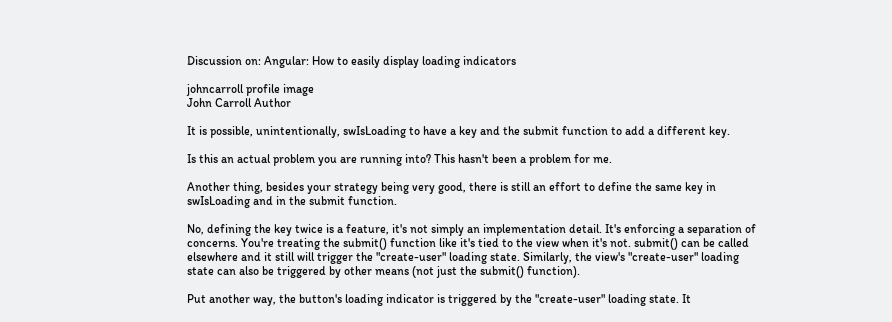Discussion on: Angular: How to easily display loading indicators

johncarroll profile image
John Carroll Author

It is possible, unintentionally, swIsLoading to have a key and the submit function to add a different key.

Is this an actual problem you are running into? This hasn't been a problem for me.

Another thing, besides your strategy being very good, there is still an effort to define the same key in swIsLoading and in the submit function.

No, defining the key twice is a feature, it's not simply an implementation detail. It's enforcing a separation of concerns. You're treating the submit() function like it's tied to the view when it's not. submit() can be called elsewhere and it still will trigger the "create-user" loading state. Similarly, the view's "create-user" loading state can also be triggered by other means (not just the submit() function).

Put another way, the button's loading indicator is triggered by the "create-user" loading state. It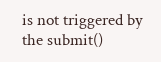is not triggered by the submit()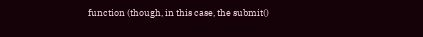function (though, in this case, the submit()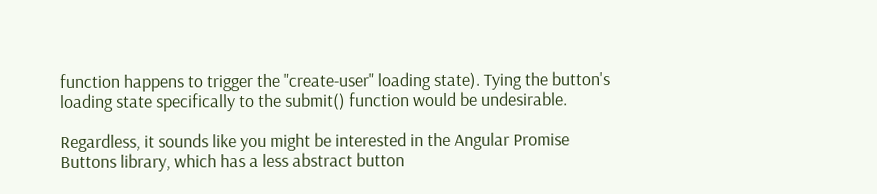function happens to trigger the "create-user" loading state). Tying the button's loading state specifically to the submit() function would be undesirable.

Regardless, it sounds like you might be interested in the Angular Promise Buttons library, which has a less abstract button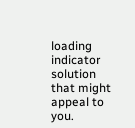loading indicator solution that might appeal to you.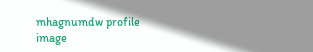mhagnumdw profile image